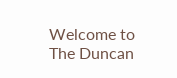Welcome to The Duncan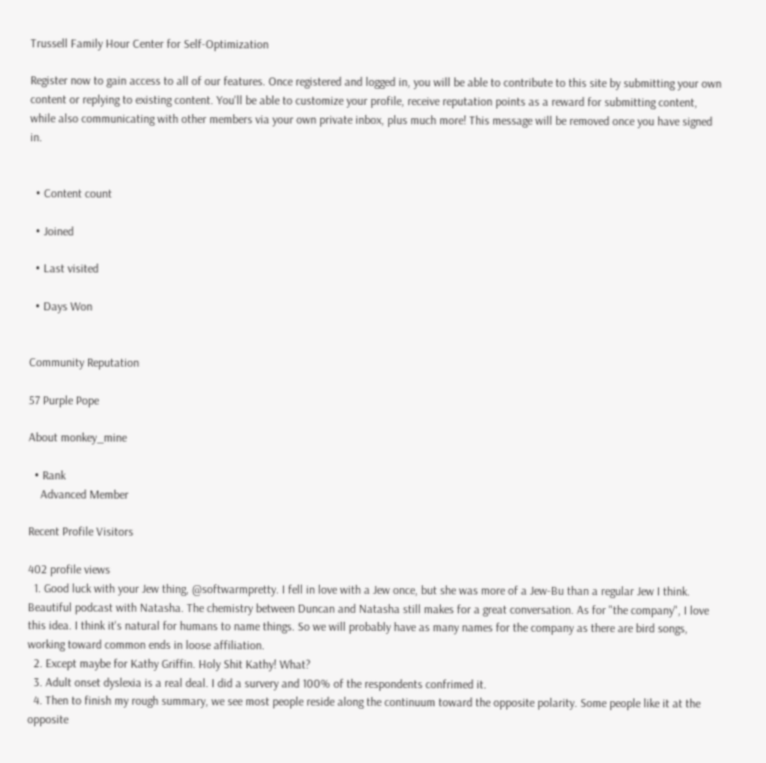Trussell Family Hour Center for Self-Optimization

Register now to gain access to all of our features. Once registered and logged in, you will be able to contribute to this site by submitting your own content or replying to existing content. You'll be able to customize your profile, receive reputation points as a reward for submitting content, while also communicating with other members via your own private inbox, plus much more! This message will be removed once you have signed in.


  • Content count

  • Joined

  • Last visited

  • Days Won


Community Reputation

57 Purple Pope

About monkey_mine

  • Rank
    Advanced Member

Recent Profile Visitors

402 profile views
  1. Good luck with your Jew thing, @softwarmpretty. I fell in love with a Jew once, but she was more of a Jew-Bu than a regular Jew I think. Beautiful podcast with Natasha. The chemistry between Duncan and Natasha still makes for a great conversation. As for "the company", I love this idea. I think it's natural for humans to name things. So we will probably have as many names for the company as there are bird songs, working toward common ends in loose affiliation.
  2. Except maybe for Kathy Griffin. Holy Shit Kathy! What?
  3. Adult onset dyslexia is a real deal. I did a survery and 100% of the respondents confrimed it.
  4. Then to finish my rough summary, we see most people reside along the continuum toward the opposite polarity. Some people like it at the opposite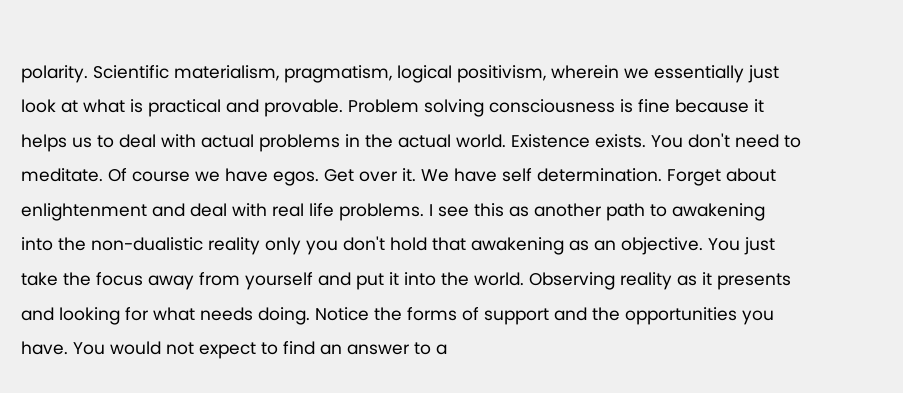polarity. Scientific materialism, pragmatism, logical positivism, wherein we essentially just look at what is practical and provable. Problem solving consciousness is fine because it helps us to deal with actual problems in the actual world. Existence exists. You don't need to meditate. Of course we have egos. Get over it. We have self determination. Forget about enlightenment and deal with real life problems. I see this as another path to awakening into the non-dualistic reality only you don't hold that awakening as an objective. You just take the focus away from yourself and put it into the world. Observing reality as it presents and looking for what needs doing. Notice the forms of support and the opportunities you have. You would not expect to find an answer to a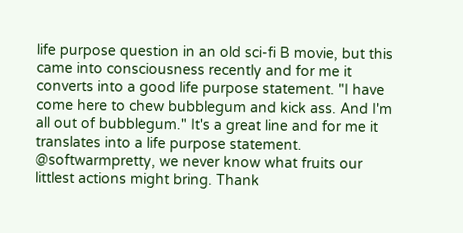life purpose question in an old sci-fi B movie, but this came into consciousness recently and for me it converts into a good life purpose statement. "I have come here to chew bubblegum and kick ass. And I'm all out of bubblegum." It's a great line and for me it translates into a life purpose statement. @softwarmpretty, we never know what fruits our littlest actions might bring. Thank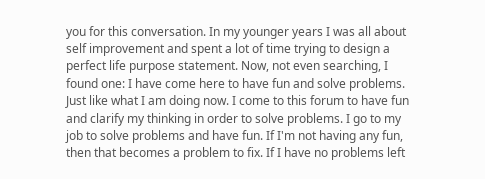you for this conversation. In my younger years I was all about self improvement and spent a lot of time trying to design a perfect life purpose statement. Now, not even searching, I found one: I have come here to have fun and solve problems. Just like what I am doing now. I come to this forum to have fun and clarify my thinking in order to solve problems. I go to my job to solve problems and have fun. If I'm not having any fun, then that becomes a problem to fix. If I have no problems left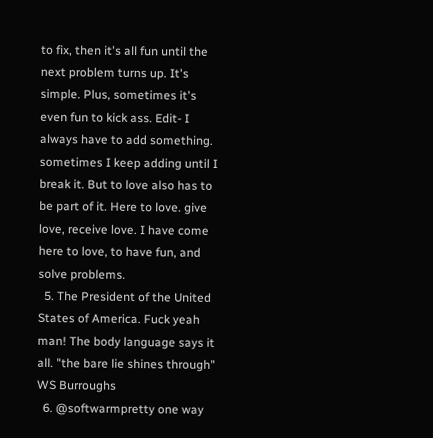to fix, then it's all fun until the next problem turns up. It's simple. Plus, sometimes it's even fun to kick ass. Edit- I always have to add something. sometimes I keep adding until I break it. But to love also has to be part of it. Here to love. give love, receive love. I have come here to love, to have fun, and solve problems.
  5. The President of the United States of America. Fuck yeah man! The body language says it all. "the bare lie shines through" WS Burroughs
  6. @softwarmpretty one way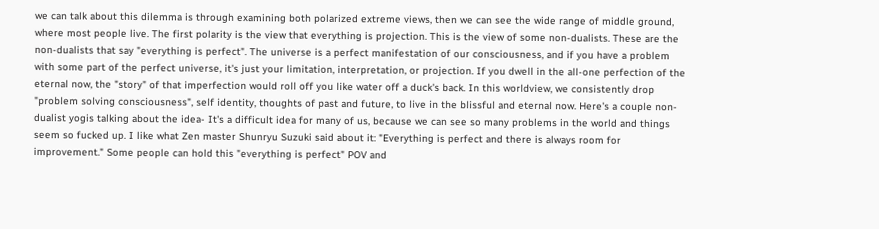we can talk about this dilemma is through examining both polarized extreme views, then we can see the wide range of middle ground, where most people live. The first polarity is the view that everything is projection. This is the view of some non-dualists. These are the non-dualists that say "everything is perfect". The universe is a perfect manifestation of our consciousness, and if you have a problem with some part of the perfect universe, it's just your limitation, interpretation, or projection. If you dwell in the all-one perfection of the eternal now, the "story" of that imperfection would roll off you like water off a duck's back. In this worldview, we consistently drop "problem solving consciousness", self identity, thoughts of past and future, to live in the blissful and eternal now. Here's a couple non-dualist yogis talking about the idea- It's a difficult idea for many of us, because we can see so many problems in the world and things seem so fucked up. I like what Zen master Shunryu Suzuki said about it: "Everything is perfect and there is always room for improvement." Some people can hold this "everything is perfect" POV and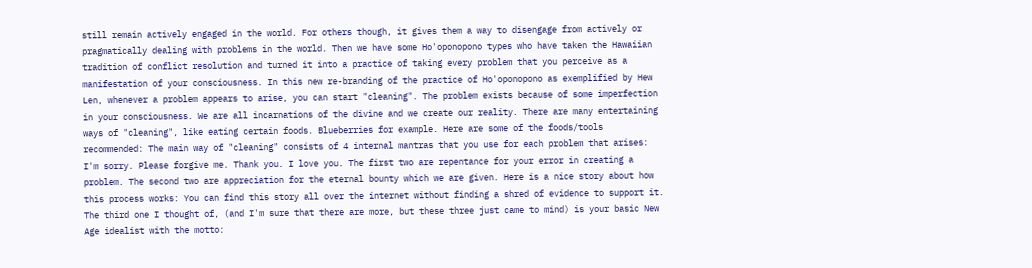still remain actively engaged in the world. For others though, it gives them a way to disengage from actively or pragmatically dealing with problems in the world. Then we have some Ho'oponopono types who have taken the Hawaiian tradition of conflict resolution and turned it into a practice of taking every problem that you perceive as a manifestation of your consciousness. In this new re-branding of the practice of Ho'oponopono as exemplified by Hew Len, whenever a problem appears to arise, you can start "cleaning". The problem exists because of some imperfection in your consciousness. We are all incarnations of the divine and we create our reality. There are many entertaining ways of "cleaning", like eating certain foods. Blueberries for example. Here are some of the foods/tools recommended: The main way of "cleaning" consists of 4 internal mantras that you use for each problem that arises: I'm sorry. Please forgive me. Thank you. I love you. The first two are repentance for your error in creating a problem. The second two are appreciation for the eternal bounty which we are given. Here is a nice story about how this process works: You can find this story all over the internet without finding a shred of evidence to support it. The third one I thought of, (and I'm sure that there are more, but these three just came to mind) is your basic New Age idealist with the motto: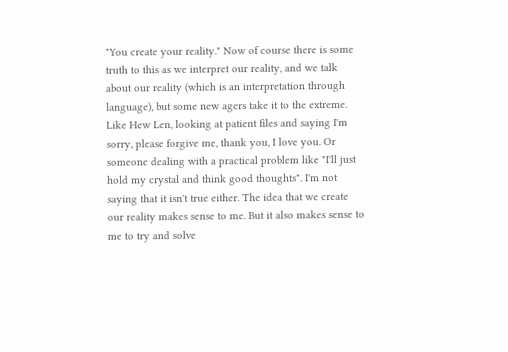"You create your reality." Now of course there is some truth to this as we interpret our reality, and we talk about our reality (which is an interpretation through language), but some new agers take it to the extreme. Like Hew Len, looking at patient files and saying I'm sorry, please forgive me, thank you, I love you. Or someone dealing with a practical problem like "I'll just hold my crystal and think good thoughts". I'm not saying that it isn't true either. The idea that we create our reality makes sense to me. But it also makes sense to me to try and solve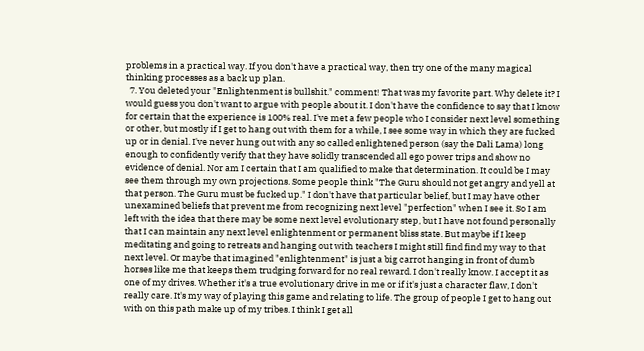problems in a practical way. If you don't have a practical way, then try one of the many magical thinking processes as a back up plan.
  7. You deleted your "Enlightenment is bullshit." comment! That was my favorite part. Why delete it? I would guess you don't want to argue with people about it. I don't have the confidence to say that I know for certain that the experience is 100% real. I've met a few people who I consider next level something or other, but mostly if I get to hang out with them for a while, I see some way in which they are fucked up or in denial. I've never hung out with any so called enlightened person (say the Dali Lama) long enough to confidently verify that they have solidly transcended all ego power trips and show no evidence of denial. Nor am I certain that I am qualified to make that determination. It could be I may see them through my own projections. Some people think "The Guru should not get angry and yell at that person. The Guru must be fucked up." I don't have that particular belief, but I may have other unexamined beliefs that prevent me from recognizing next level "perfection" when I see it. So I am left with the idea that there may be some next level evolutionary step, but I have not found personally that I can maintain any next level enlightenment or permanent bliss state. But maybe if I keep meditating and going to retreats and hanging out with teachers I might still find find my way to that next level. Or maybe that imagined "enlightenment" is just a big carrot hanging in front of dumb horses like me that keeps them trudging forward for no real reward. I don't really know. I accept it as one of my drives. Whether it's a true evolutionary drive in me or if it's just a character flaw, I don't really care. It's my way of playing this game and relating to life. The group of people I get to hang out with on this path make up of my tribes. I think I get all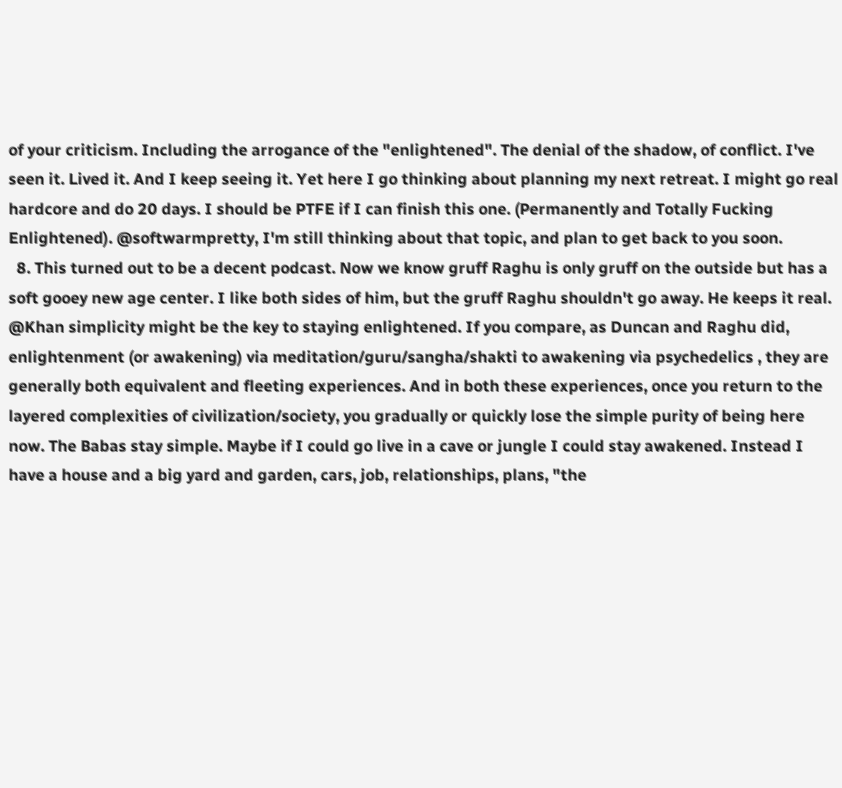of your criticism. Including the arrogance of the "enlightened". The denial of the shadow, of conflict. I've seen it. Lived it. And I keep seeing it. Yet here I go thinking about planning my next retreat. I might go real hardcore and do 20 days. I should be PTFE if I can finish this one. (Permanently and Totally Fucking Enlightened). @softwarmpretty, I'm still thinking about that topic, and plan to get back to you soon.
  8. This turned out to be a decent podcast. Now we know gruff Raghu is only gruff on the outside but has a soft gooey new age center. I like both sides of him, but the gruff Raghu shouldn't go away. He keeps it real. @Khan simplicity might be the key to staying enlightened. If you compare, as Duncan and Raghu did, enlightenment (or awakening) via meditation/guru/sangha/shakti to awakening via psychedelics , they are generally both equivalent and fleeting experiences. And in both these experiences, once you return to the layered complexities of civilization/society, you gradually or quickly lose the simple purity of being here now. The Babas stay simple. Maybe if I could go live in a cave or jungle I could stay awakened. Instead I have a house and a big yard and garden, cars, job, relationships, plans, "the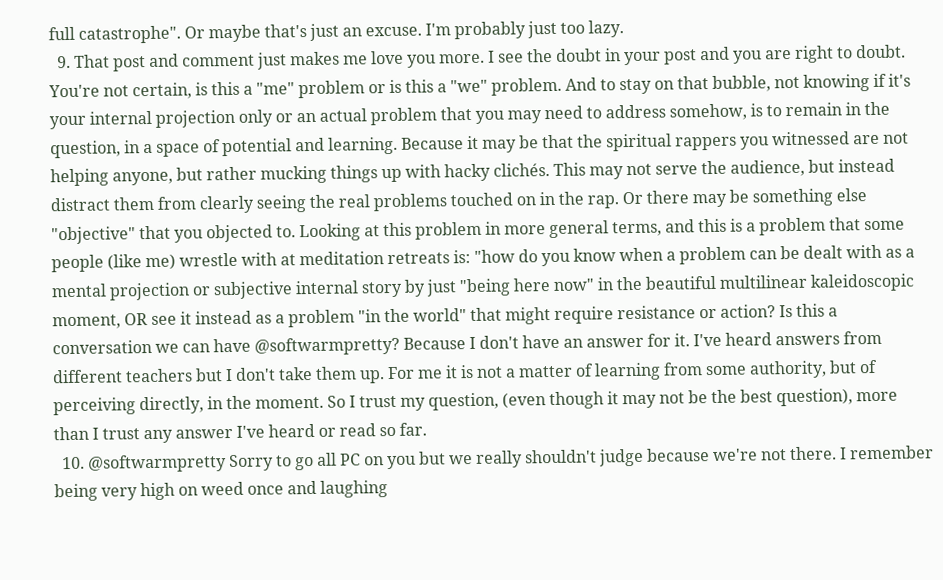full catastrophe". Or maybe that's just an excuse. I'm probably just too lazy.
  9. That post and comment just makes me love you more. I see the doubt in your post and you are right to doubt. You're not certain, is this a "me" problem or is this a "we" problem. And to stay on that bubble, not knowing if it's your internal projection only or an actual problem that you may need to address somehow, is to remain in the question, in a space of potential and learning. Because it may be that the spiritual rappers you witnessed are not helping anyone, but rather mucking things up with hacky clichés. This may not serve the audience, but instead distract them from clearly seeing the real problems touched on in the rap. Or there may be something else "objective" that you objected to. Looking at this problem in more general terms, and this is a problem that some people (like me) wrestle with at meditation retreats is: "how do you know when a problem can be dealt with as a mental projection or subjective internal story by just "being here now" in the beautiful multilinear kaleidoscopic moment, OR see it instead as a problem "in the world" that might require resistance or action? Is this a conversation we can have @softwarmpretty? Because I don't have an answer for it. I've heard answers from different teachers but I don't take them up. For me it is not a matter of learning from some authority, but of perceiving directly, in the moment. So I trust my question, (even though it may not be the best question), more than I trust any answer I've heard or read so far.
  10. @softwarmpretty Sorry to go all PC on you but we really shouldn't judge because we're not there. I remember being very high on weed once and laughing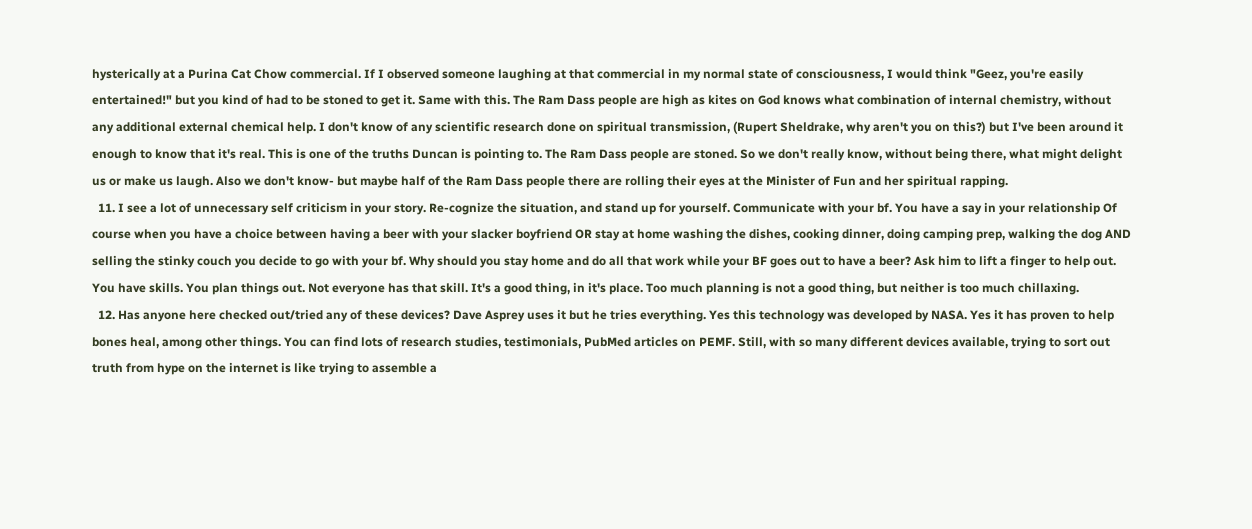hysterically at a Purina Cat Chow commercial. If I observed someone laughing at that commercial in my normal state of consciousness, I would think "Geez, you're easily entertained!" but you kind of had to be stoned to get it. Same with this. The Ram Dass people are high as kites on God knows what combination of internal chemistry, without any additional external chemical help. I don't know of any scientific research done on spiritual transmission, (Rupert Sheldrake, why aren't you on this?) but I've been around it enough to know that it's real. This is one of the truths Duncan is pointing to. The Ram Dass people are stoned. So we don't really know, without being there, what might delight us or make us laugh. Also we don't know- but maybe half of the Ram Dass people there are rolling their eyes at the Minister of Fun and her spiritual rapping.
  11. I see a lot of unnecessary self criticism in your story. Re-cognize the situation, and stand up for yourself. Communicate with your bf. You have a say in your relationship Of course when you have a choice between having a beer with your slacker boyfriend OR stay at home washing the dishes, cooking dinner, doing camping prep, walking the dog AND selling the stinky couch you decide to go with your bf. Why should you stay home and do all that work while your BF goes out to have a beer? Ask him to lift a finger to help out. You have skills. You plan things out. Not everyone has that skill. It's a good thing, in it's place. Too much planning is not a good thing, but neither is too much chillaxing.
  12. Has anyone here checked out/tried any of these devices? Dave Asprey uses it but he tries everything. Yes this technology was developed by NASA. Yes it has proven to help bones heal, among other things. You can find lots of research studies, testimonials, PubMed articles on PEMF. Still, with so many different devices available, trying to sort out truth from hype on the internet is like trying to assemble a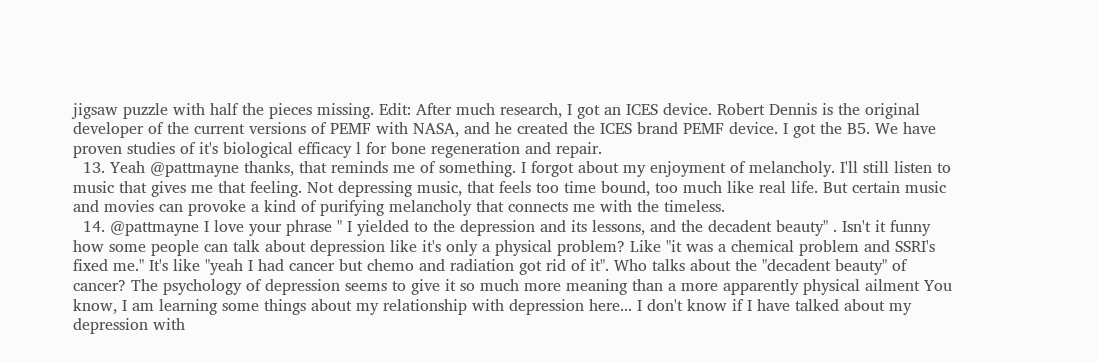jigsaw puzzle with half the pieces missing. Edit: After much research, I got an ICES device. Robert Dennis is the original developer of the current versions of PEMF with NASA, and he created the ICES brand PEMF device. I got the B5. We have proven studies of it's biological efficacy l for bone regeneration and repair.
  13. Yeah @pattmayne thanks, that reminds me of something. I forgot about my enjoyment of melancholy. I'll still listen to music that gives me that feeling. Not depressing music, that feels too time bound, too much like real life. But certain music and movies can provoke a kind of purifying melancholy that connects me with the timeless.
  14. @pattmayne I love your phrase " I yielded to the depression and its lessons, and the decadent beauty" . Isn't it funny how some people can talk about depression like it's only a physical problem? Like "it was a chemical problem and SSRI's fixed me." It's like "yeah I had cancer but chemo and radiation got rid of it". Who talks about the "decadent beauty" of cancer? The psychology of depression seems to give it so much more meaning than a more apparently physical ailment You know, I am learning some things about my relationship with depression here... I don't know if I have talked about my depression with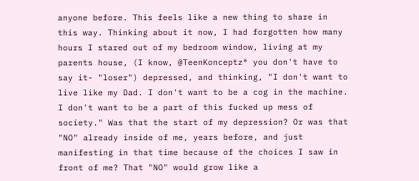anyone before. This feels like a new thing to share in this way. Thinking about it now, I had forgotten how many hours I stared out of my bedroom window, living at my parents house, (I know, @TeenKonceptz® you don't have to say it- "loser") depressed, and thinking, "I don't want to live like my Dad. I don't want to be a cog in the machine. I don't want to be a part of this fucked up mess of society." Was that the start of my depression? Or was that "NO" already inside of me, years before, and just manifesting in that time because of the choices I saw in front of me? That "NO" would grow like a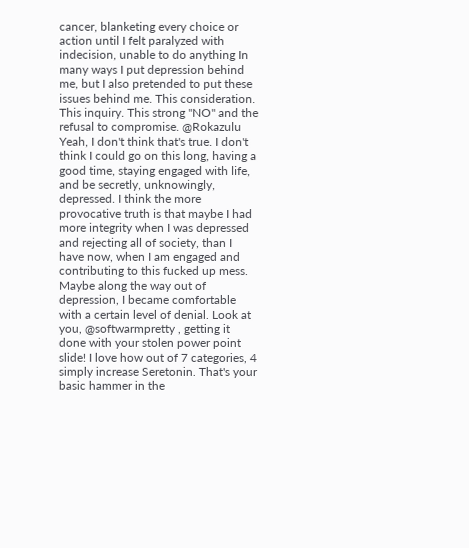cancer, blanketing every choice or action until I felt paralyzed with indecision, unable to do anything In many ways I put depression behind me, but I also pretended to put these issues behind me. This consideration. This inquiry. This strong "NO" and the refusal to compromise. @Rokazulu Yeah, I don't think that's true. I don't think I could go on this long, having a good time, staying engaged with life, and be secretly, unknowingly, depressed. I think the more provocative truth is that maybe I had more integrity when I was depressed and rejecting all of society, than I have now, when I am engaged and contributing to this fucked up mess. Maybe along the way out of depression, I became comfortable with a certain level of denial. Look at you, @softwarmpretty , getting it done with your stolen power point slide! I love how out of 7 categories, 4 simply increase Seretonin. That's your basic hammer in the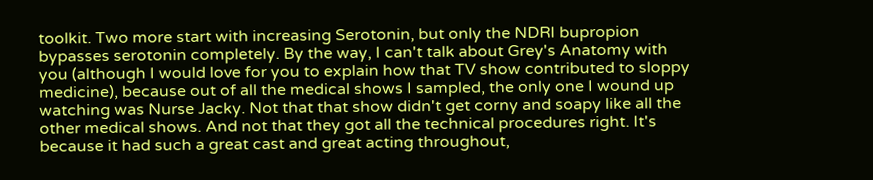toolkit. Two more start with increasing Serotonin, but only the NDRI bupropion bypasses serotonin completely. By the way, I can't talk about Grey's Anatomy with you (although I would love for you to explain how that TV show contributed to sloppy medicine), because out of all the medical shows I sampled, the only one I wound up watching was Nurse Jacky. Not that that show didn't get corny and soapy like all the other medical shows. And not that they got all the technical procedures right. It's because it had such a great cast and great acting throughout,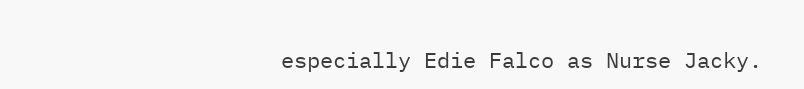especially Edie Falco as Nurse Jacky.